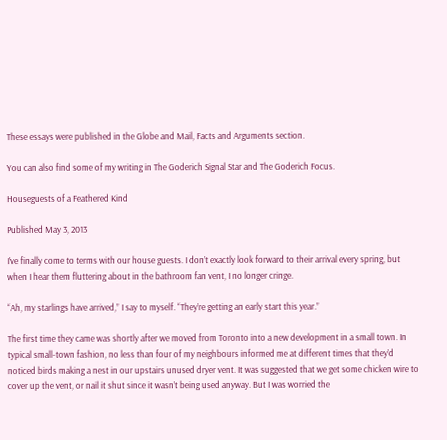These essays were published in the Globe and Mail, Facts and Arguments section.

You can also find some of my writing in The Goderich Signal Star and The Goderich Focus.

Houseguests of a Feathered Kind

Published May 3, 2013

I’ve finally come to terms with our house guests. I don’t exactly look forward to their arrival every spring, but when I hear them fluttering about in the bathroom fan vent, I no longer cringe.

“Ah, my starlings have arrived,” I say to myself. “They’re getting an early start this year.”

The first time they came was shortly after we moved from Toronto into a new development in a small town. In typical small-town fashion, no less than four of my neighbours informed me at different times that they’d noticed birds making a nest in our upstairs unused dryer vent. It was suggested that we get some chicken wire to cover up the vent, or nail it shut since it wasn’t being used anyway. But I was worried the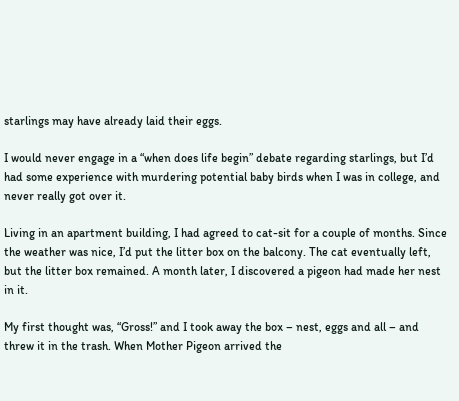starlings may have already laid their eggs.

I would never engage in a “when does life begin” debate regarding starlings, but I’d had some experience with murdering potential baby birds when I was in college, and never really got over it.

Living in an apartment building, I had agreed to cat-sit for a couple of months. Since the weather was nice, I’d put the litter box on the balcony. The cat eventually left, but the litter box remained. A month later, I discovered a pigeon had made her nest in it.

My first thought was, “Gross!” and I took away the box – nest, eggs and all – and threw it in the trash. When Mother Pigeon arrived the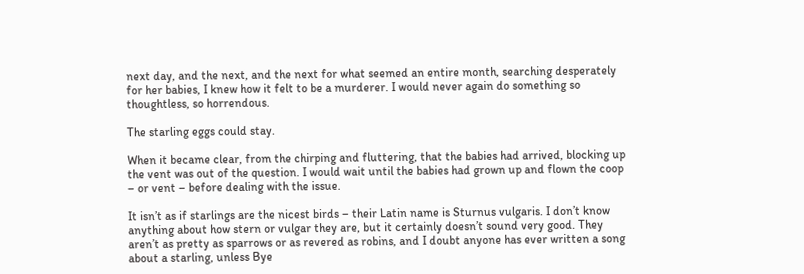next day, and the next, and the next for what seemed an entire month, searching desperately for her babies, I knew how it felt to be a murderer. I would never again do something so thoughtless, so horrendous.

The starling eggs could stay.

When it became clear, from the chirping and fluttering, that the babies had arrived, blocking up the vent was out of the question. I would wait until the babies had grown up and flown the coop – or vent – before dealing with the issue.

It isn’t as if starlings are the nicest birds – their Latin name is Sturnus vulgaris. I don’t know anything about how stern or vulgar they are, but it certainly doesn’t sound very good. They aren’t as pretty as sparrows or as revered as robins, and I doubt anyone has ever written a song about a starling, unless Bye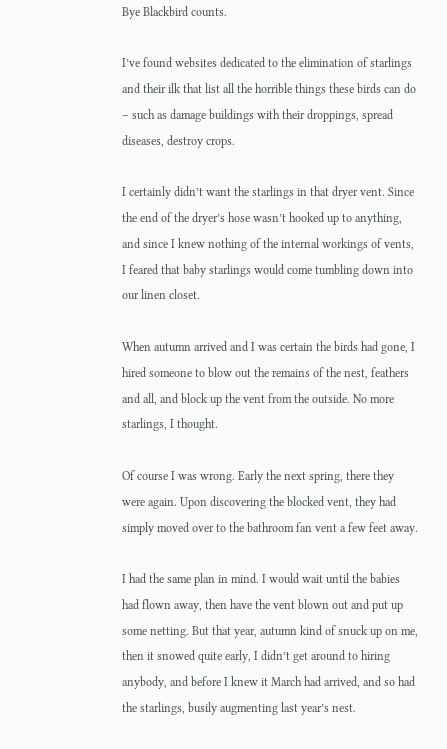Bye Blackbird counts.

I’ve found websites dedicated to the elimination of starlings and their ilk that list all the horrible things these birds can do – such as damage buildings with their droppings, spread diseases, destroy crops.

I certainly didn’t want the starlings in that dryer vent. Since the end of the dryer’s hose wasn’t hooked up to anything, and since I knew nothing of the internal workings of vents, I feared that baby starlings would come tumbling down into our linen closet.

When autumn arrived and I was certain the birds had gone, I hired someone to blow out the remains of the nest, feathers and all, and block up the vent from the outside. No more starlings, I thought.

Of course I was wrong. Early the next spring, there they were again. Upon discovering the blocked vent, they had simply moved over to the bathroom fan vent a few feet away.

I had the same plan in mind. I would wait until the babies had flown away, then have the vent blown out and put up some netting. But that year, autumn kind of snuck up on me, then it snowed quite early, I didn’t get around to hiring anybody, and before I knew it March had arrived, and so had the starlings, busily augmenting last year’s nest.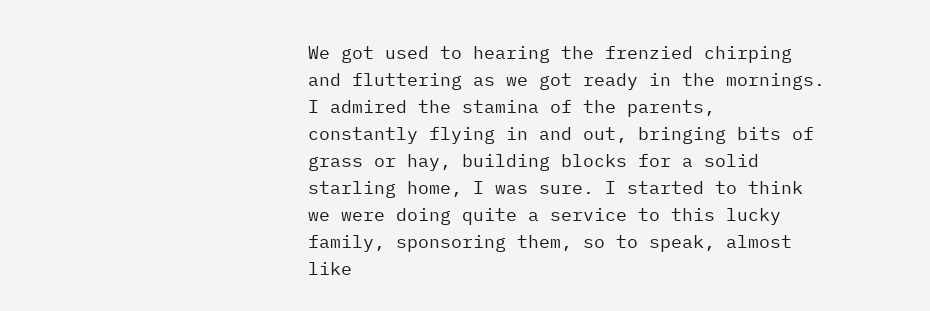We got used to hearing the frenzied chirping and fluttering as we got ready in the mornings. I admired the stamina of the parents, constantly flying in and out, bringing bits of grass or hay, building blocks for a solid starling home, I was sure. I started to think we were doing quite a service to this lucky family, sponsoring them, so to speak, almost like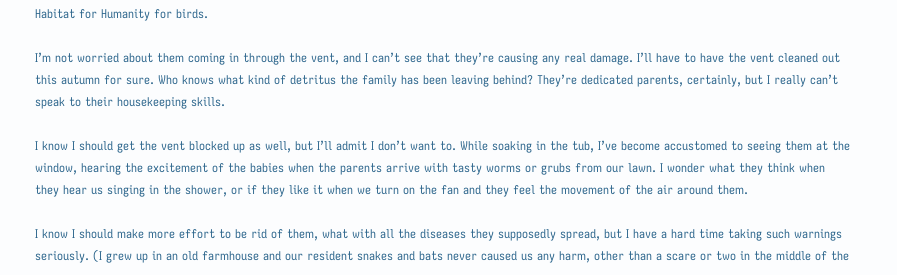Habitat for Humanity for birds.

I’m not worried about them coming in through the vent, and I can’t see that they’re causing any real damage. I’ll have to have the vent cleaned out this autumn for sure. Who knows what kind of detritus the family has been leaving behind? They’re dedicated parents, certainly, but I really can’t speak to their housekeeping skills.

I know I should get the vent blocked up as well, but I’ll admit I don’t want to. While soaking in the tub, I’ve become accustomed to seeing them at the window, hearing the excitement of the babies when the parents arrive with tasty worms or grubs from our lawn. I wonder what they think when they hear us singing in the shower, or if they like it when we turn on the fan and they feel the movement of the air around them.

I know I should make more effort to be rid of them, what with all the diseases they supposedly spread, but I have a hard time taking such warnings seriously. (I grew up in an old farmhouse and our resident snakes and bats never caused us any harm, other than a scare or two in the middle of the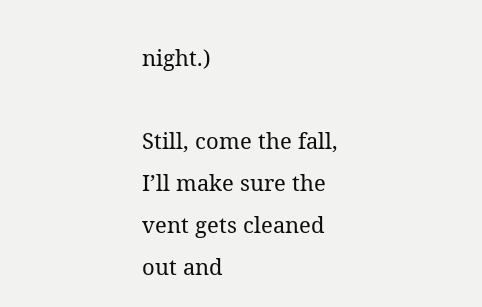night.)

Still, come the fall, I’ll make sure the vent gets cleaned out and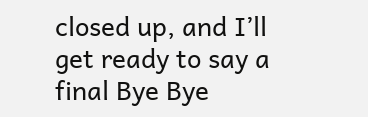closed up, and I’ll get ready to say a final Bye Bye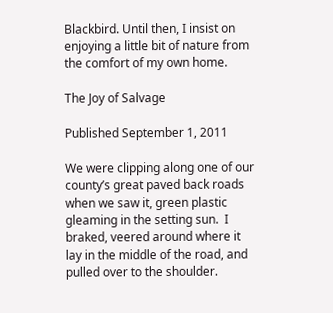Blackbird. Until then, I insist on enjoying a little bit of nature from the comfort of my own home.

The Joy of Salvage

Published September 1, 2011

We were clipping along one of our county’s great paved back roads when we saw it, green plastic gleaming in the setting sun.  I braked, veered around where it lay in the middle of the road, and pulled over to the shoulder.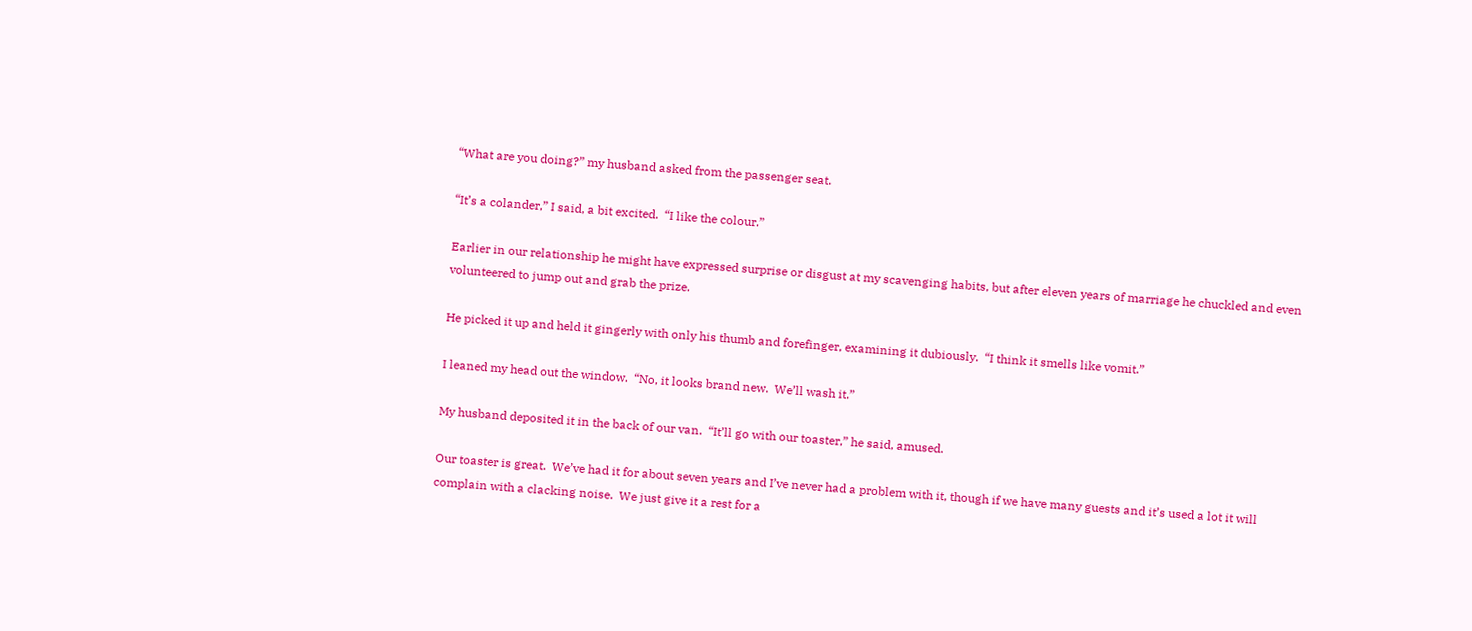“What are you doing?” my husband asked from the passenger seat.

“It’s a colander,” I said, a bit excited.  “I like the colour.”

Earlier in our relationship he might have expressed surprise or disgust at my scavenging habits, but after eleven years of marriage he chuckled and even volunteered to jump out and grab the prize.

He picked it up and held it gingerly with only his thumb and forefinger, examining it dubiously.  “I think it smells like vomit.”

I leaned my head out the window.  “No, it looks brand new.  We’ll wash it.”

My husband deposited it in the back of our van.  “It’ll go with our toaster,” he said, amused.

Our toaster is great.  We’ve had it for about seven years and I’ve never had a problem with it, though if we have many guests and it’s used a lot it will complain with a clacking noise.  We just give it a rest for a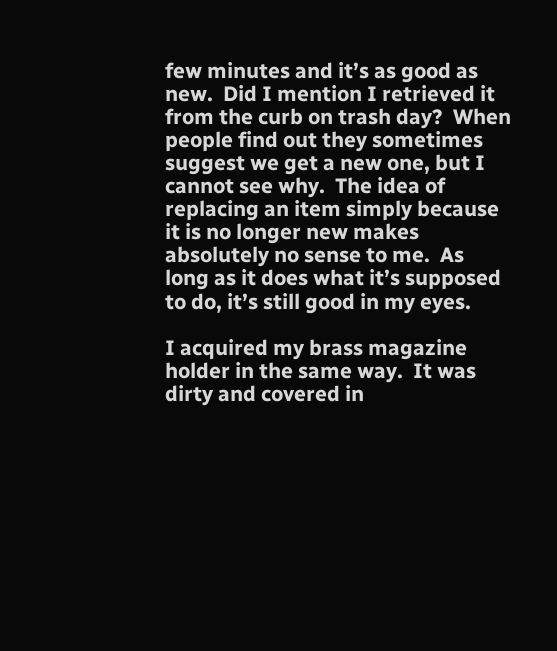few minutes and it’s as good as new.  Did I mention I retrieved it from the curb on trash day?  When people find out they sometimes suggest we get a new one, but I cannot see why.  The idea of replacing an item simply because it is no longer new makes absolutely no sense to me.  As long as it does what it’s supposed to do, it’s still good in my eyes.

I acquired my brass magazine holder in the same way.  It was dirty and covered in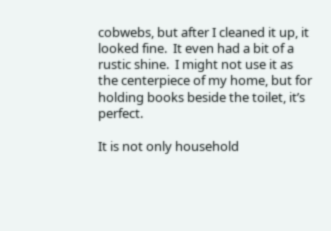cobwebs, but after I cleaned it up, it looked fine.  It even had a bit of a rustic shine.  I might not use it as the centerpiece of my home, but for holding books beside the toilet, it’s perfect.

It is not only household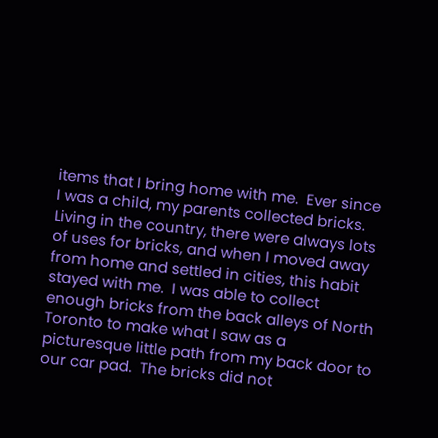items that I bring home with me.  Ever since I was a child, my parents collected bricks.  Living in the country, there were always lots of uses for bricks, and when I moved away from home and settled in cities, this habit stayed with me.  I was able to collect enough bricks from the back alleys of North Toronto to make what I saw as a picturesque little path from my back door to our car pad.  The bricks did not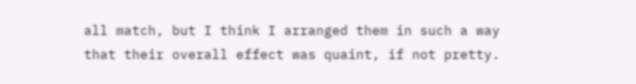all match, but I think I arranged them in such a way that their overall effect was quaint, if not pretty.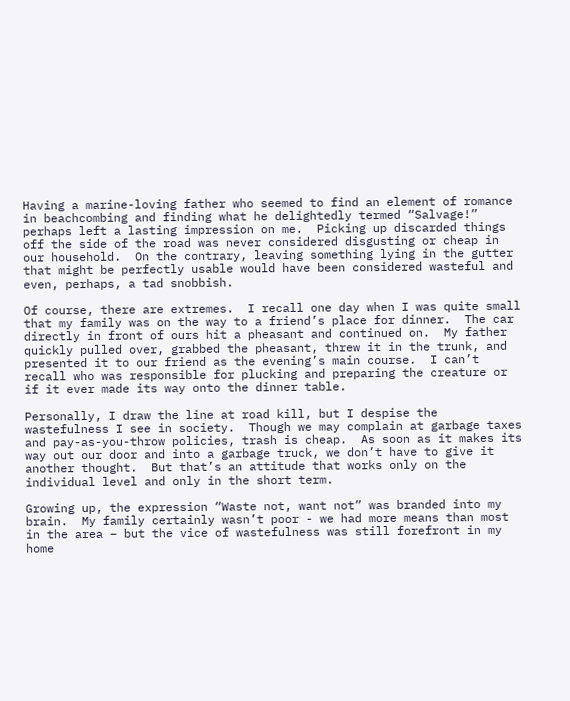Having a marine-loving father who seemed to find an element of romance in beachcombing and finding what he delightedly termed “Salvage!” perhaps left a lasting impression on me.  Picking up discarded things off the side of the road was never considered disgusting or cheap in our household.  On the contrary, leaving something lying in the gutter that might be perfectly usable would have been considered wasteful and even, perhaps, a tad snobbish.

Of course, there are extremes.  I recall one day when I was quite small that my family was on the way to a friend’s place for dinner.  The car directly in front of ours hit a pheasant and continued on.  My father quickly pulled over, grabbed the pheasant, threw it in the trunk, and presented it to our friend as the evening’s main course.  I can’t recall who was responsible for plucking and preparing the creature or if it ever made its way onto the dinner table.

Personally, I draw the line at road kill, but I despise the wastefulness I see in society.  Though we may complain at garbage taxes and pay-as-you-throw policies, trash is cheap.  As soon as it makes its way out our door and into a garbage truck, we don’t have to give it another thought.  But that’s an attitude that works only on the individual level and only in the short term.

Growing up, the expression “Waste not, want not” was branded into my brain.  My family certainly wasn’t poor - we had more means than most in the area – but the vice of wastefulness was still forefront in my home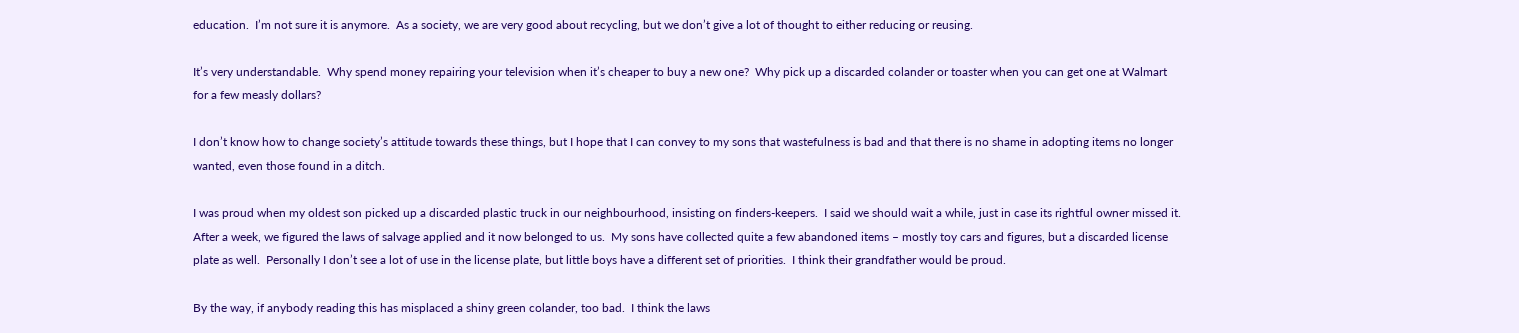education.  I’m not sure it is anymore.  As a society, we are very good about recycling, but we don’t give a lot of thought to either reducing or reusing.

It’s very understandable.  Why spend money repairing your television when it’s cheaper to buy a new one?  Why pick up a discarded colander or toaster when you can get one at Walmart for a few measly dollars?

I don’t know how to change society’s attitude towards these things, but I hope that I can convey to my sons that wastefulness is bad and that there is no shame in adopting items no longer wanted, even those found in a ditch.

I was proud when my oldest son picked up a discarded plastic truck in our neighbourhood, insisting on finders-keepers.  I said we should wait a while, just in case its rightful owner missed it.  After a week, we figured the laws of salvage applied and it now belonged to us.  My sons have collected quite a few abandoned items – mostly toy cars and figures, but a discarded license plate as well.  Personally I don’t see a lot of use in the license plate, but little boys have a different set of priorities.  I think their grandfather would be proud.

By the way, if anybody reading this has misplaced a shiny green colander, too bad.  I think the laws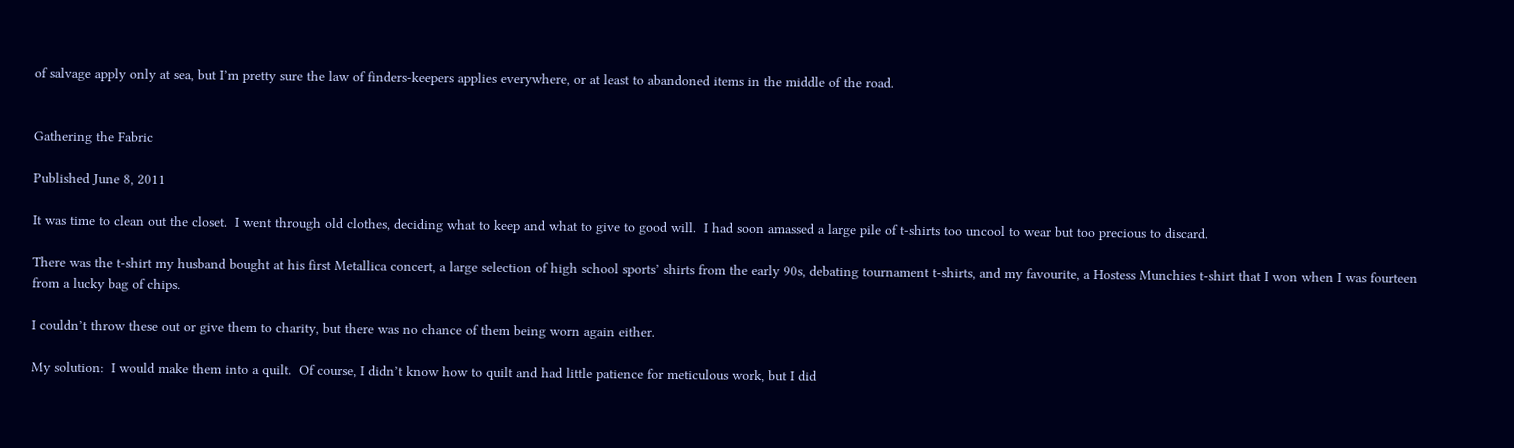of salvage apply only at sea, but I’m pretty sure the law of finders-keepers applies everywhere, or at least to abandoned items in the middle of the road.


Gathering the Fabric

Published June 8, 2011

It was time to clean out the closet.  I went through old clothes, deciding what to keep and what to give to good will.  I had soon amassed a large pile of t-shirts too uncool to wear but too precious to discard.

There was the t-shirt my husband bought at his first Metallica concert, a large selection of high school sports’ shirts from the early 90s, debating tournament t-shirts, and my favourite, a Hostess Munchies t-shirt that I won when I was fourteen from a lucky bag of chips.

I couldn’t throw these out or give them to charity, but there was no chance of them being worn again either.

My solution:  I would make them into a quilt.  Of course, I didn’t know how to quilt and had little patience for meticulous work, but I did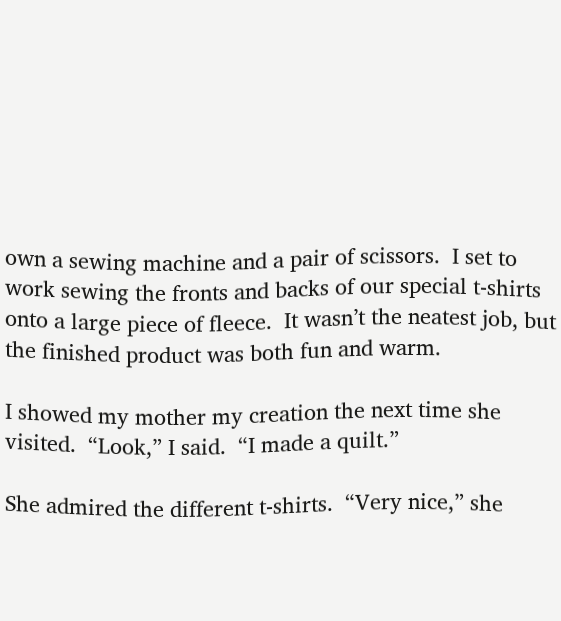own a sewing machine and a pair of scissors.  I set to work sewing the fronts and backs of our special t-shirts onto a large piece of fleece.  It wasn’t the neatest job, but the finished product was both fun and warm.

I showed my mother my creation the next time she visited.  “Look,” I said.  “I made a quilt.”

She admired the different t-shirts.  “Very nice,” she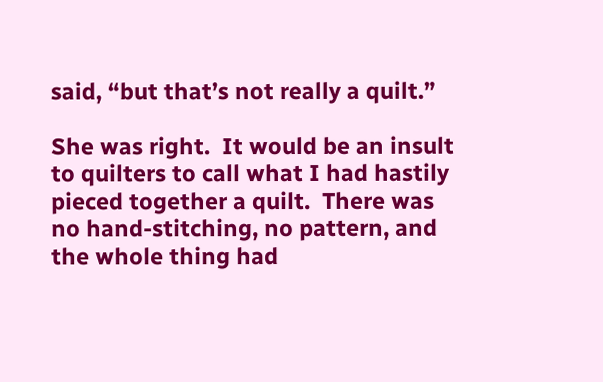said, “but that’s not really a quilt.”

She was right.  It would be an insult to quilters to call what I had hastily pieced together a quilt.  There was no hand-stitching, no pattern, and the whole thing had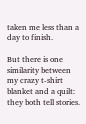taken me less than a day to finish.

But there is one similarity between my crazy t-shirt blanket and a quilt:  they both tell stories.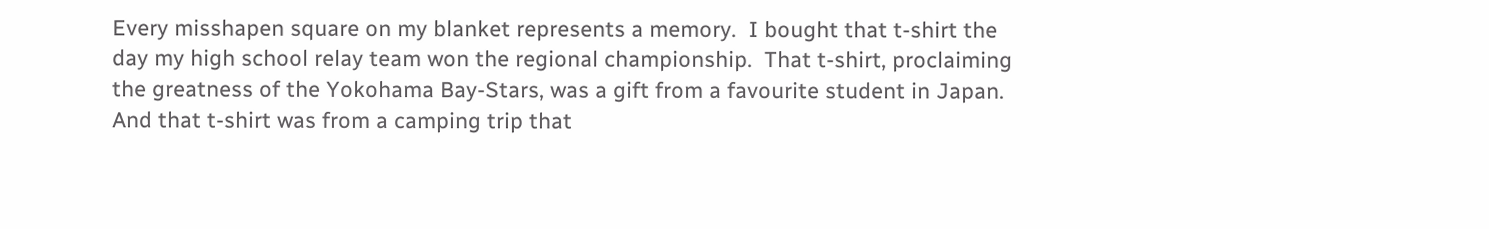Every misshapen square on my blanket represents a memory.  I bought that t-shirt the day my high school relay team won the regional championship.  That t-shirt, proclaiming the greatness of the Yokohama Bay-Stars, was a gift from a favourite student in Japan.  And that t-shirt was from a camping trip that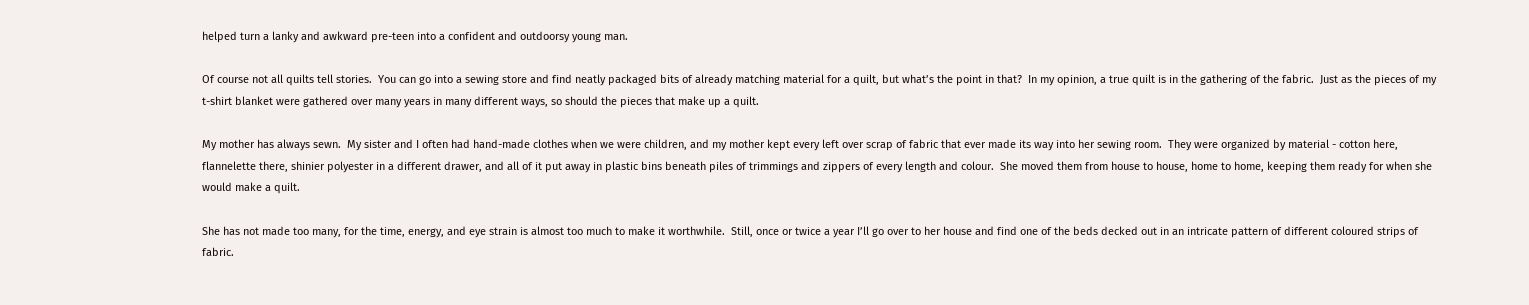helped turn a lanky and awkward pre-teen into a confident and outdoorsy young man.

Of course not all quilts tell stories.  You can go into a sewing store and find neatly packaged bits of already matching material for a quilt, but what’s the point in that?  In my opinion, a true quilt is in the gathering of the fabric.  Just as the pieces of my t-shirt blanket were gathered over many years in many different ways, so should the pieces that make up a quilt.

My mother has always sewn.  My sister and I often had hand-made clothes when we were children, and my mother kept every left over scrap of fabric that ever made its way into her sewing room.  They were organized by material - cotton here, flannelette there, shinier polyester in a different drawer, and all of it put away in plastic bins beneath piles of trimmings and zippers of every length and colour.  She moved them from house to house, home to home, keeping them ready for when she would make a quilt.

She has not made too many, for the time, energy, and eye strain is almost too much to make it worthwhile.  Still, once or twice a year I’ll go over to her house and find one of the beds decked out in an intricate pattern of different coloured strips of fabric.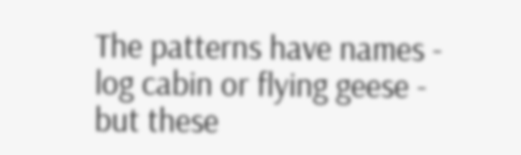The patterns have names - log cabin or flying geese - but these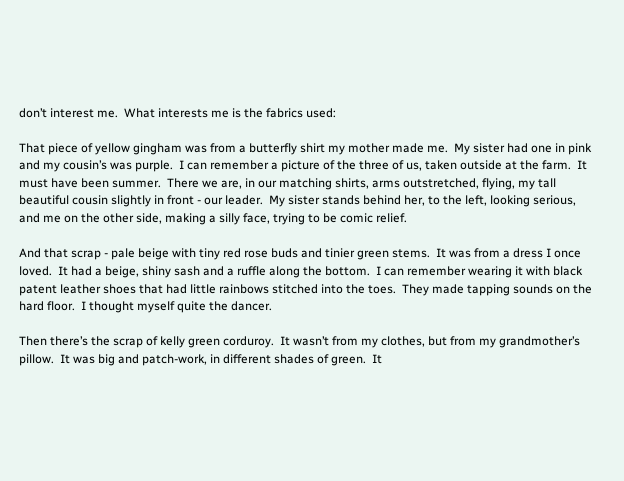don’t interest me.  What interests me is the fabrics used:

That piece of yellow gingham was from a butterfly shirt my mother made me.  My sister had one in pink and my cousin’s was purple.  I can remember a picture of the three of us, taken outside at the farm.  It must have been summer.  There we are, in our matching shirts, arms outstretched, flying, my tall beautiful cousin slightly in front - our leader.  My sister stands behind her, to the left, looking serious, and me on the other side, making a silly face, trying to be comic relief.

And that scrap - pale beige with tiny red rose buds and tinier green stems.  It was from a dress I once loved.  It had a beige, shiny sash and a ruffle along the bottom.  I can remember wearing it with black patent leather shoes that had little rainbows stitched into the toes.  They made tapping sounds on the hard floor.  I thought myself quite the dancer.

Then there’s the scrap of kelly green corduroy.  It wasn’t from my clothes, but from my grandmother’s pillow.  It was big and patch-work, in different shades of green.  It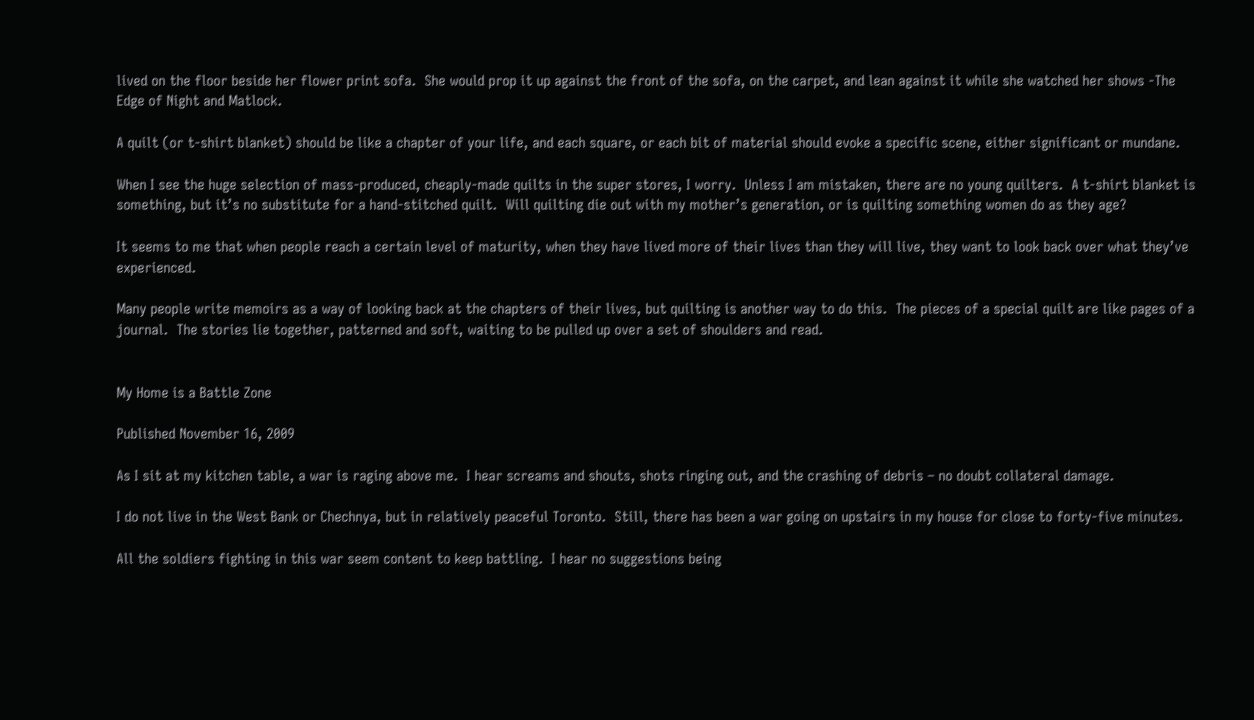lived on the floor beside her flower print sofa.  She would prop it up against the front of the sofa, on the carpet, and lean against it while she watched her shows -The Edge of Night and Matlock.

A quilt (or t-shirt blanket) should be like a chapter of your life, and each square, or each bit of material should evoke a specific scene, either significant or mundane.

When I see the huge selection of mass-produced, cheaply-made quilts in the super stores, I worry.  Unless I am mistaken, there are no young quilters.  A t-shirt blanket is something, but it’s no substitute for a hand-stitched quilt.  Will quilting die out with my mother’s generation, or is quilting something women do as they age?

It seems to me that when people reach a certain level of maturity, when they have lived more of their lives than they will live, they want to look back over what they’ve experienced.

Many people write memoirs as a way of looking back at the chapters of their lives, but quilting is another way to do this.  The pieces of a special quilt are like pages of a journal.  The stories lie together, patterned and soft, waiting to be pulled up over a set of shoulders and read.


My Home is a Battle Zone

Published November 16, 2009

As I sit at my kitchen table, a war is raging above me.  I hear screams and shouts, shots ringing out, and the crashing of debris – no doubt collateral damage.

I do not live in the West Bank or Chechnya, but in relatively peaceful Toronto.  Still, there has been a war going on upstairs in my house for close to forty-five minutes.

All the soldiers fighting in this war seem content to keep battling.  I hear no suggestions being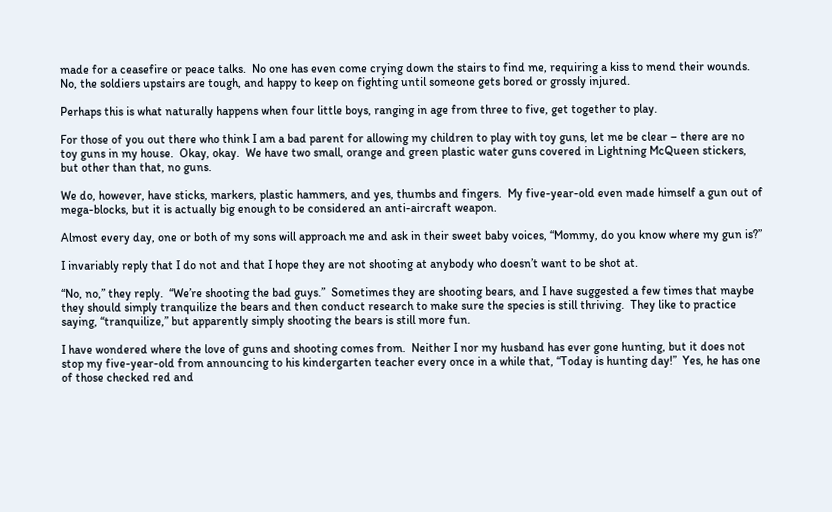made for a ceasefire or peace talks.  No one has even come crying down the stairs to find me, requiring a kiss to mend their wounds.  No, the soldiers upstairs are tough, and happy to keep on fighting until someone gets bored or grossly injured.

Perhaps this is what naturally happens when four little boys, ranging in age from three to five, get together to play.

For those of you out there who think I am a bad parent for allowing my children to play with toy guns, let me be clear – there are no toy guns in my house.  Okay, okay.  We have two small, orange and green plastic water guns covered in Lightning McQueen stickers, but other than that, no guns.

We do, however, have sticks, markers, plastic hammers, and yes, thumbs and fingers.  My five-year-old even made himself a gun out of mega-blocks, but it is actually big enough to be considered an anti-aircraft weapon.

Almost every day, one or both of my sons will approach me and ask in their sweet baby voices, “Mommy, do you know where my gun is?”

I invariably reply that I do not and that I hope they are not shooting at anybody who doesn’t want to be shot at.

“No, no,” they reply.  “We’re shooting the bad guys.”  Sometimes they are shooting bears, and I have suggested a few times that maybe they should simply tranquilize the bears and then conduct research to make sure the species is still thriving.  They like to practice saying, “tranquilize,” but apparently simply shooting the bears is still more fun.

I have wondered where the love of guns and shooting comes from.  Neither I nor my husband has ever gone hunting, but it does not stop my five-year-old from announcing to his kindergarten teacher every once in a while that, “Today is hunting day!”  Yes, he has one of those checked red and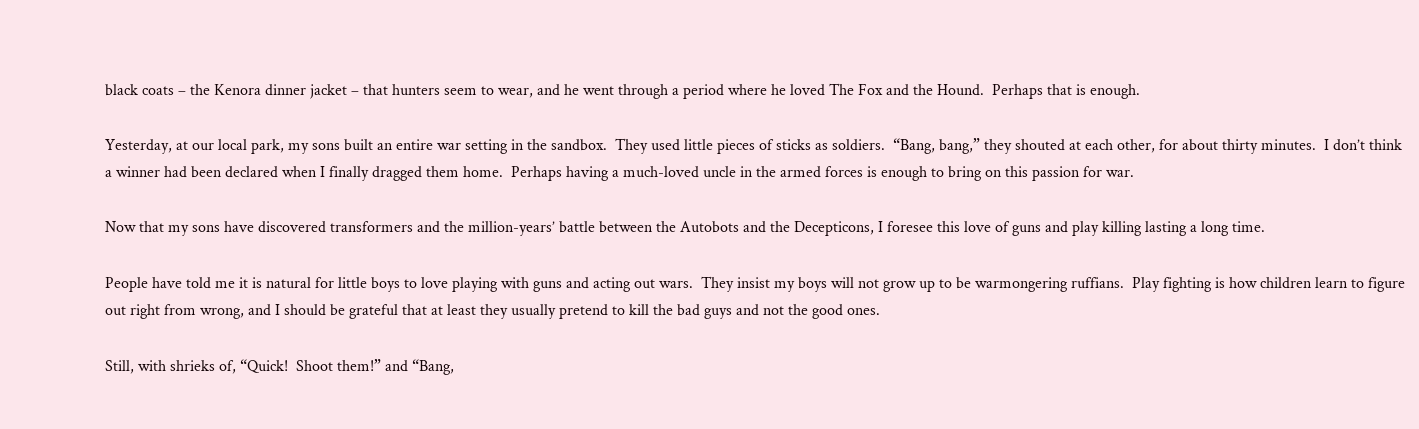black coats – the Kenora dinner jacket – that hunters seem to wear, and he went through a period where he loved The Fox and the Hound.  Perhaps that is enough.

Yesterday, at our local park, my sons built an entire war setting in the sandbox.  They used little pieces of sticks as soldiers.  “Bang, bang,” they shouted at each other, for about thirty minutes.  I don’t think a winner had been declared when I finally dragged them home.  Perhaps having a much-loved uncle in the armed forces is enough to bring on this passion for war.

Now that my sons have discovered transformers and the million-years’ battle between the Autobots and the Decepticons, I foresee this love of guns and play killing lasting a long time.

People have told me it is natural for little boys to love playing with guns and acting out wars.  They insist my boys will not grow up to be warmongering ruffians.  Play fighting is how children learn to figure out right from wrong, and I should be grateful that at least they usually pretend to kill the bad guys and not the good ones.

Still, with shrieks of, “Quick!  Shoot them!” and “Bang,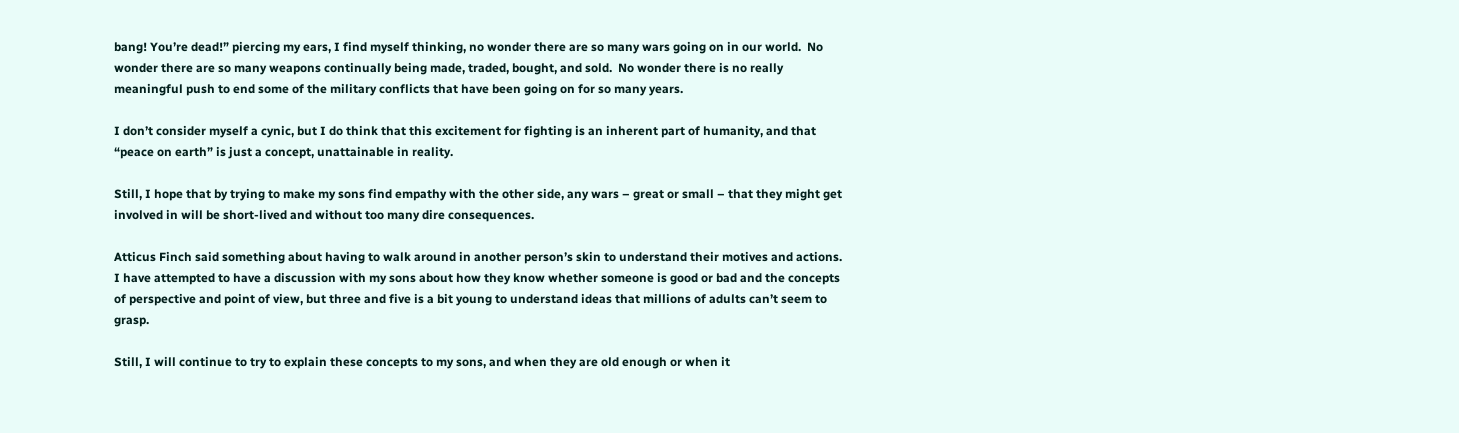bang! You’re dead!” piercing my ears, I find myself thinking, no wonder there are so many wars going on in our world.  No wonder there are so many weapons continually being made, traded, bought, and sold.  No wonder there is no really meaningful push to end some of the military conflicts that have been going on for so many years.

I don’t consider myself a cynic, but I do think that this excitement for fighting is an inherent part of humanity, and that “peace on earth” is just a concept, unattainable in reality.

Still, I hope that by trying to make my sons find empathy with the other side, any wars – great or small – that they might get involved in will be short-lived and without too many dire consequences.

Atticus Finch said something about having to walk around in another person’s skin to understand their motives and actions.  I have attempted to have a discussion with my sons about how they know whether someone is good or bad and the concepts of perspective and point of view, but three and five is a bit young to understand ideas that millions of adults can’t seem to grasp.

Still, I will continue to try to explain these concepts to my sons, and when they are old enough or when it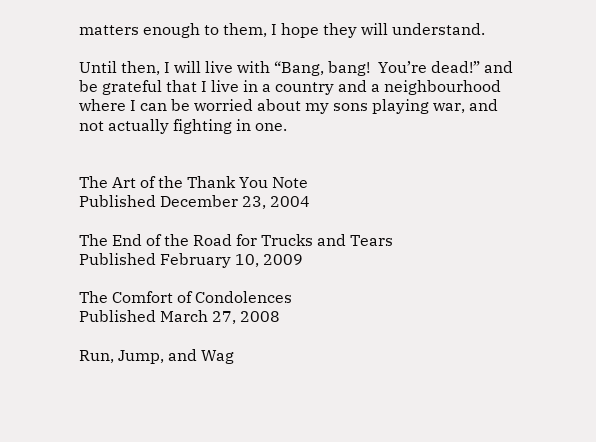matters enough to them, I hope they will understand.

Until then, I will live with “Bang, bang!  You’re dead!” and be grateful that I live in a country and a neighbourhood where I can be worried about my sons playing war, and not actually fighting in one.


The Art of the Thank You Note
Published December 23, 2004

The End of the Road for Trucks and Tears
Published February 10, 2009

The Comfort of Condolences
Published March 27, 2008

Run, Jump, and Wag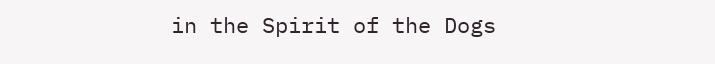in the Spirit of the Dogs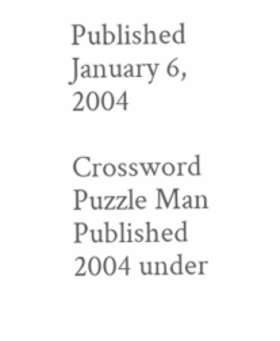Published January 6, 2004

Crossword Puzzle Man
Published 2004 under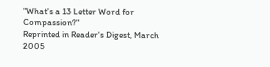"What's a 13 Letter Word for Compassion?"
Reprinted in Reader's Digest, March 2005